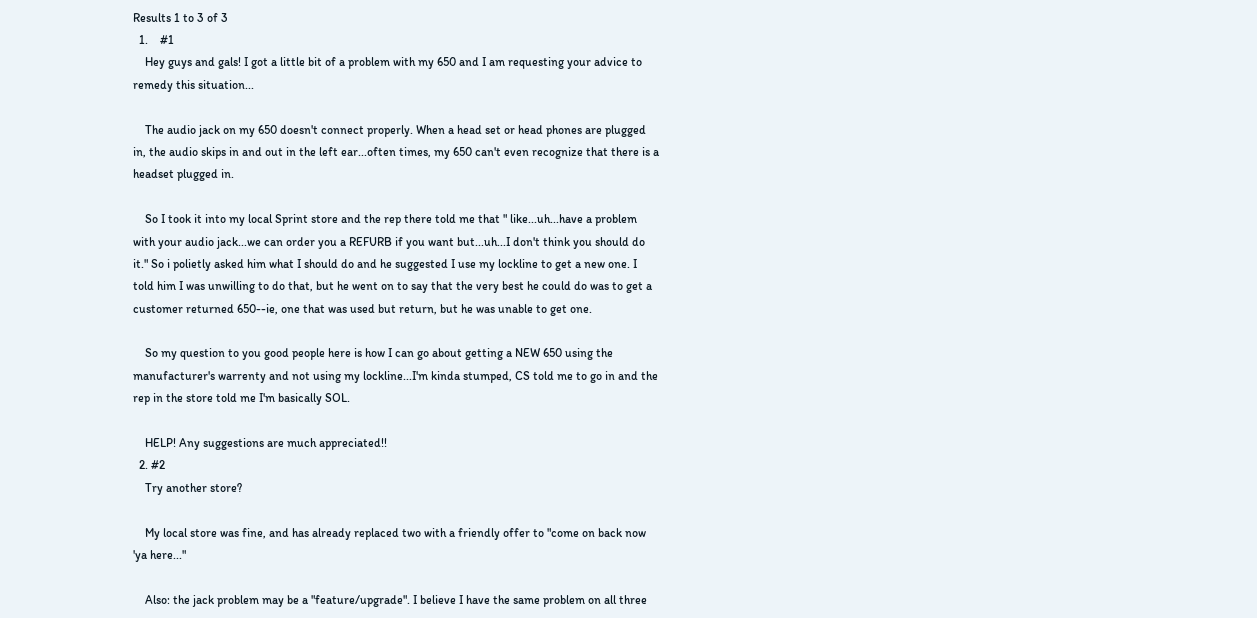Results 1 to 3 of 3
  1.    #1
    Hey guys and gals! I got a little bit of a problem with my 650 and I am requesting your advice to remedy this situation...

    The audio jack on my 650 doesn't connect properly. When a head set or head phones are plugged in, the audio skips in and out in the left ear...often times, my 650 can't even recognize that there is a headset plugged in.

    So I took it into my local Sprint store and the rep there told me that " like...uh...have a problem with your audio jack...we can order you a REFURB if you want but...uh...I don't think you should do it." So i polietly asked him what I should do and he suggested I use my lockline to get a new one. I told him I was unwilling to do that, but he went on to say that the very best he could do was to get a customer returned 650--ie, one that was used but return, but he was unable to get one.

    So my question to you good people here is how I can go about getting a NEW 650 using the manufacturer's warrenty and not using my lockline...I'm kinda stumped, CS told me to go in and the rep in the store told me I'm basically SOL.

    HELP! Any suggestions are much appreciated!!
  2. #2
    Try another store?

    My local store was fine, and has already replaced two with a friendly offer to "come on back now 'ya here..."

    Also: the jack problem may be a "feature/upgrade". I believe I have the same problem on all three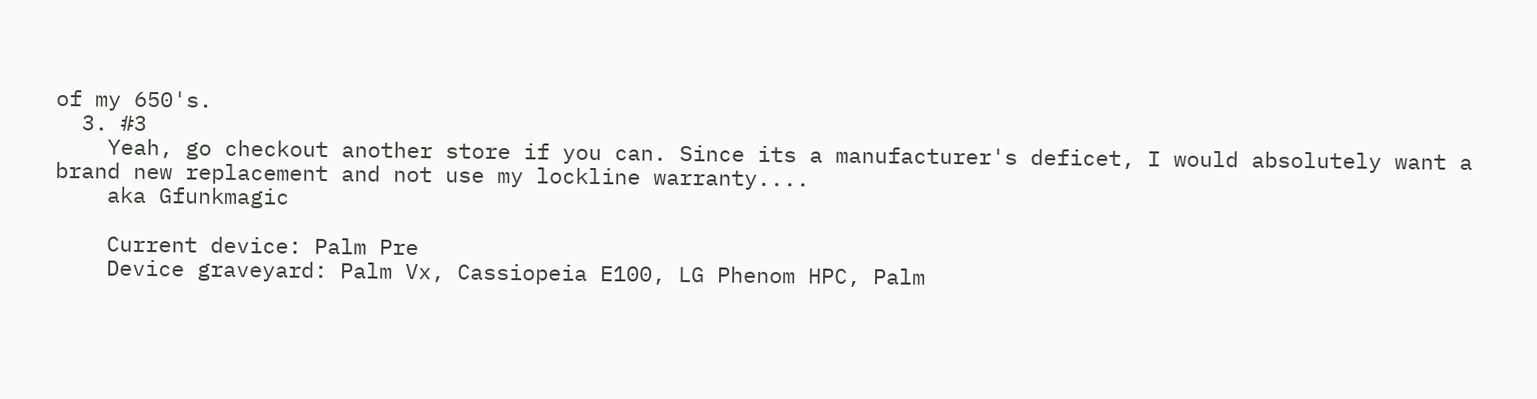of my 650's.
  3. #3
    Yeah, go checkout another store if you can. Since its a manufacturer's deficet, I would absolutely want a brand new replacement and not use my lockline warranty....
    aka Gfunkmagic

    Current device: Palm Pre
    Device graveyard: Palm Vx, Cassiopeia E100, LG Phenom HPC, Palm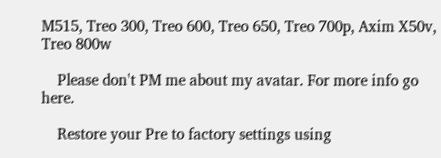M515, Treo 300, Treo 600, Treo 650, Treo 700p, Axim X50v, Treo 800w

    Please don't PM me about my avatar. For more info go here.

    Restore your Pre to factory settings using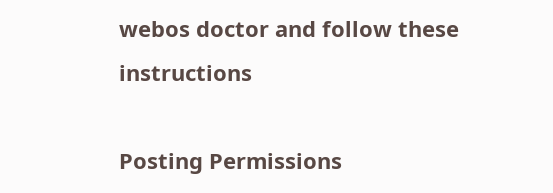webos doctor and follow these instructions

Posting Permissions